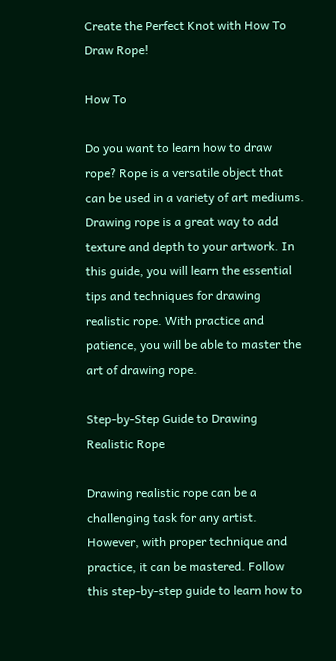Create the Perfect Knot with How To Draw Rope!

How To

Do you want to learn how to draw rope? Rope is a versatile object that can be used in a variety of art mediums. Drawing rope is a great way to add texture and depth to your artwork. In this guide, you will learn the essential tips and techniques for drawing realistic rope. With practice and patience, you will be able to master the art of drawing rope.

Step-by-Step Guide to Drawing Realistic Rope

Drawing realistic rope can be a challenging task for any artist. However, with proper technique and practice, it can be mastered. Follow this step-by-step guide to learn how to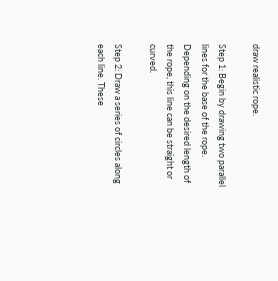draw realistic rope.

Step 1: Begin by drawing two parallel lines for the base of the rope. Depending on the desired length of the rope, this line can be straight or curved.

Step 2: Draw a series of circles along each line. These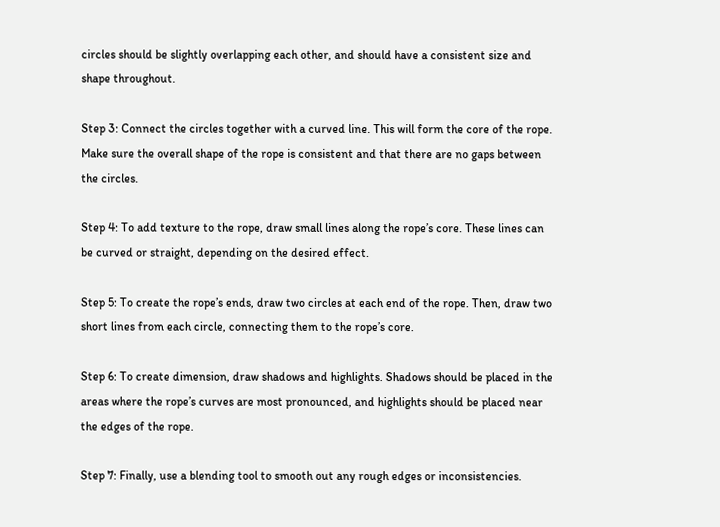circles should be slightly overlapping each other, and should have a consistent size and shape throughout.

Step 3: Connect the circles together with a curved line. This will form the core of the rope. Make sure the overall shape of the rope is consistent and that there are no gaps between the circles.

Step 4: To add texture to the rope, draw small lines along the rope’s core. These lines can be curved or straight, depending on the desired effect.

Step 5: To create the rope’s ends, draw two circles at each end of the rope. Then, draw two short lines from each circle, connecting them to the rope’s core.

Step 6: To create dimension, draw shadows and highlights. Shadows should be placed in the areas where the rope’s curves are most pronounced, and highlights should be placed near the edges of the rope.

Step 7: Finally, use a blending tool to smooth out any rough edges or inconsistencies.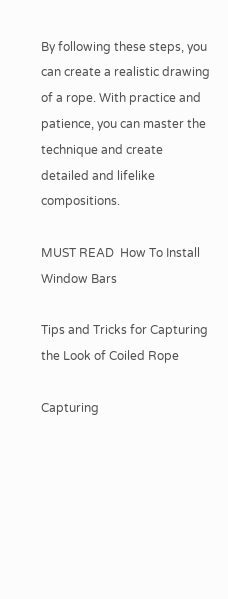By following these steps, you can create a realistic drawing of a rope. With practice and patience, you can master the technique and create detailed and lifelike compositions.

MUST READ  How To Install Window Bars

Tips and Tricks for Capturing the Look of Coiled Rope

Capturing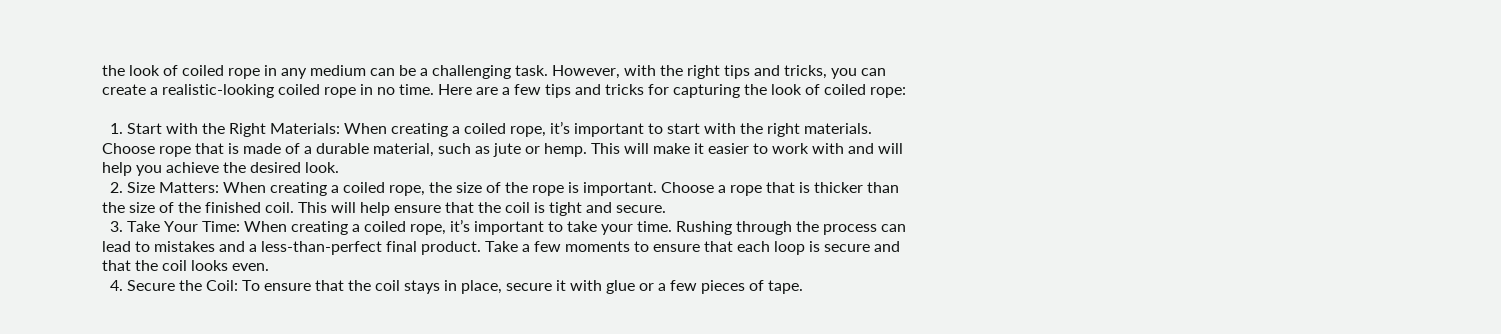the look of coiled rope in any medium can be a challenging task. However, with the right tips and tricks, you can create a realistic-looking coiled rope in no time. Here are a few tips and tricks for capturing the look of coiled rope:

  1. Start with the Right Materials: When creating a coiled rope, it’s important to start with the right materials. Choose rope that is made of a durable material, such as jute or hemp. This will make it easier to work with and will help you achieve the desired look.
  2. Size Matters: When creating a coiled rope, the size of the rope is important. Choose a rope that is thicker than the size of the finished coil. This will help ensure that the coil is tight and secure.
  3. Take Your Time: When creating a coiled rope, it’s important to take your time. Rushing through the process can lead to mistakes and a less-than-perfect final product. Take a few moments to ensure that each loop is secure and that the coil looks even.
  4. Secure the Coil: To ensure that the coil stays in place, secure it with glue or a few pieces of tape.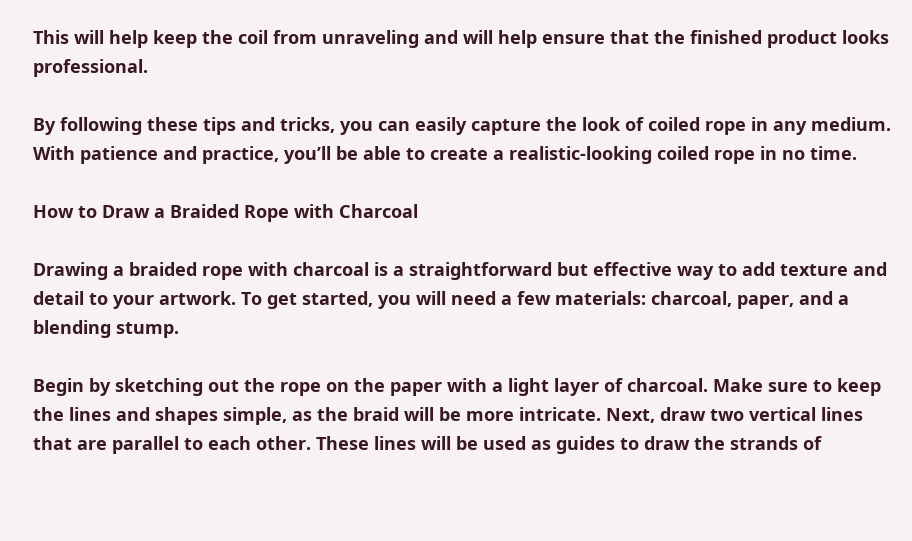This will help keep the coil from unraveling and will help ensure that the finished product looks professional.

By following these tips and tricks, you can easily capture the look of coiled rope in any medium. With patience and practice, you’ll be able to create a realistic-looking coiled rope in no time.

How to Draw a Braided Rope with Charcoal

Drawing a braided rope with charcoal is a straightforward but effective way to add texture and detail to your artwork. To get started, you will need a few materials: charcoal, paper, and a blending stump.

Begin by sketching out the rope on the paper with a light layer of charcoal. Make sure to keep the lines and shapes simple, as the braid will be more intricate. Next, draw two vertical lines that are parallel to each other. These lines will be used as guides to draw the strands of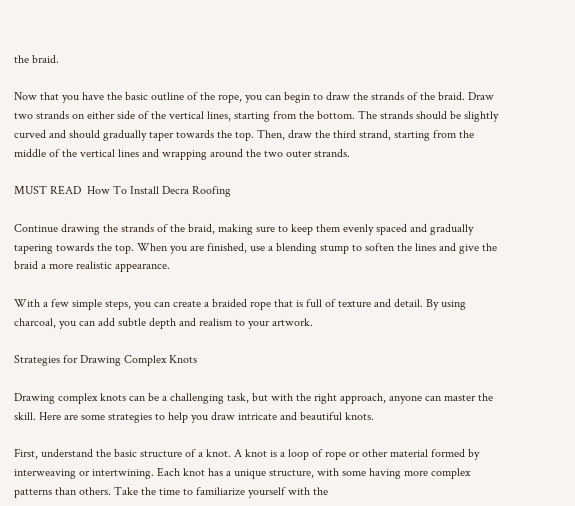the braid.

Now that you have the basic outline of the rope, you can begin to draw the strands of the braid. Draw two strands on either side of the vertical lines, starting from the bottom. The strands should be slightly curved and should gradually taper towards the top. Then, draw the third strand, starting from the middle of the vertical lines and wrapping around the two outer strands.

MUST READ  How To Install Decra Roofing

Continue drawing the strands of the braid, making sure to keep them evenly spaced and gradually tapering towards the top. When you are finished, use a blending stump to soften the lines and give the braid a more realistic appearance.

With a few simple steps, you can create a braided rope that is full of texture and detail. By using charcoal, you can add subtle depth and realism to your artwork.

Strategies for Drawing Complex Knots

Drawing complex knots can be a challenging task, but with the right approach, anyone can master the skill. Here are some strategies to help you draw intricate and beautiful knots.

First, understand the basic structure of a knot. A knot is a loop of rope or other material formed by interweaving or intertwining. Each knot has a unique structure, with some having more complex patterns than others. Take the time to familiarize yourself with the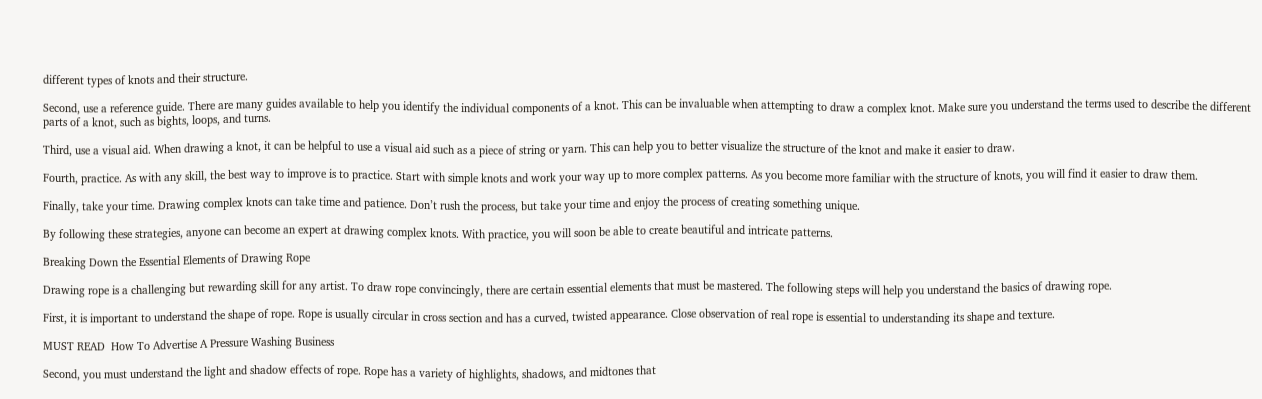different types of knots and their structure.

Second, use a reference guide. There are many guides available to help you identify the individual components of a knot. This can be invaluable when attempting to draw a complex knot. Make sure you understand the terms used to describe the different parts of a knot, such as bights, loops, and turns.

Third, use a visual aid. When drawing a knot, it can be helpful to use a visual aid such as a piece of string or yarn. This can help you to better visualize the structure of the knot and make it easier to draw.

Fourth, practice. As with any skill, the best way to improve is to practice. Start with simple knots and work your way up to more complex patterns. As you become more familiar with the structure of knots, you will find it easier to draw them.

Finally, take your time. Drawing complex knots can take time and patience. Don’t rush the process, but take your time and enjoy the process of creating something unique.

By following these strategies, anyone can become an expert at drawing complex knots. With practice, you will soon be able to create beautiful and intricate patterns.

Breaking Down the Essential Elements of Drawing Rope

Drawing rope is a challenging but rewarding skill for any artist. To draw rope convincingly, there are certain essential elements that must be mastered. The following steps will help you understand the basics of drawing rope.

First, it is important to understand the shape of rope. Rope is usually circular in cross section and has a curved, twisted appearance. Close observation of real rope is essential to understanding its shape and texture.

MUST READ  How To Advertise A Pressure Washing Business

Second, you must understand the light and shadow effects of rope. Rope has a variety of highlights, shadows, and midtones that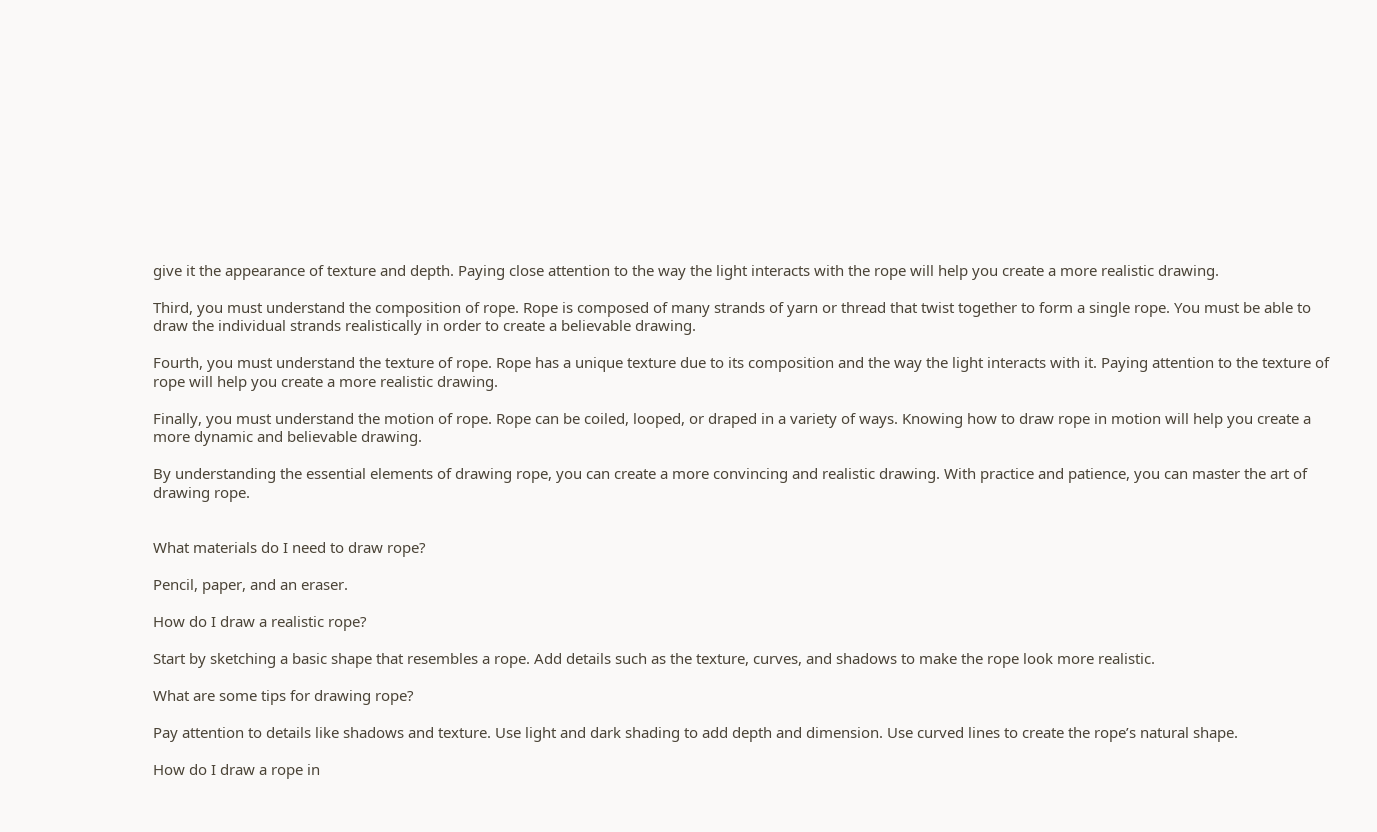give it the appearance of texture and depth. Paying close attention to the way the light interacts with the rope will help you create a more realistic drawing.

Third, you must understand the composition of rope. Rope is composed of many strands of yarn or thread that twist together to form a single rope. You must be able to draw the individual strands realistically in order to create a believable drawing.

Fourth, you must understand the texture of rope. Rope has a unique texture due to its composition and the way the light interacts with it. Paying attention to the texture of rope will help you create a more realistic drawing.

Finally, you must understand the motion of rope. Rope can be coiled, looped, or draped in a variety of ways. Knowing how to draw rope in motion will help you create a more dynamic and believable drawing.

By understanding the essential elements of drawing rope, you can create a more convincing and realistic drawing. With practice and patience, you can master the art of drawing rope.


What materials do I need to draw rope?

Pencil, paper, and an eraser.

How do I draw a realistic rope?

Start by sketching a basic shape that resembles a rope. Add details such as the texture, curves, and shadows to make the rope look more realistic.

What are some tips for drawing rope?

Pay attention to details like shadows and texture. Use light and dark shading to add depth and dimension. Use curved lines to create the rope’s natural shape.

How do I draw a rope in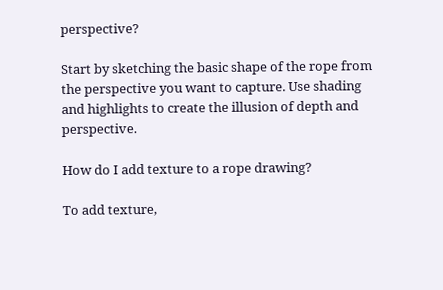perspective?

Start by sketching the basic shape of the rope from the perspective you want to capture. Use shading and highlights to create the illusion of depth and perspective.

How do I add texture to a rope drawing?

To add texture,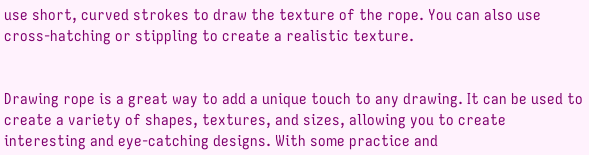use short, curved strokes to draw the texture of the rope. You can also use cross-hatching or stippling to create a realistic texture.


Drawing rope is a great way to add a unique touch to any drawing. It can be used to create a variety of shapes, textures, and sizes, allowing you to create interesting and eye-catching designs. With some practice and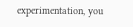experimentation, you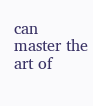can master the art of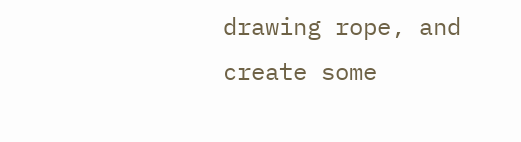drawing rope, and create some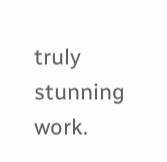truly stunning work.